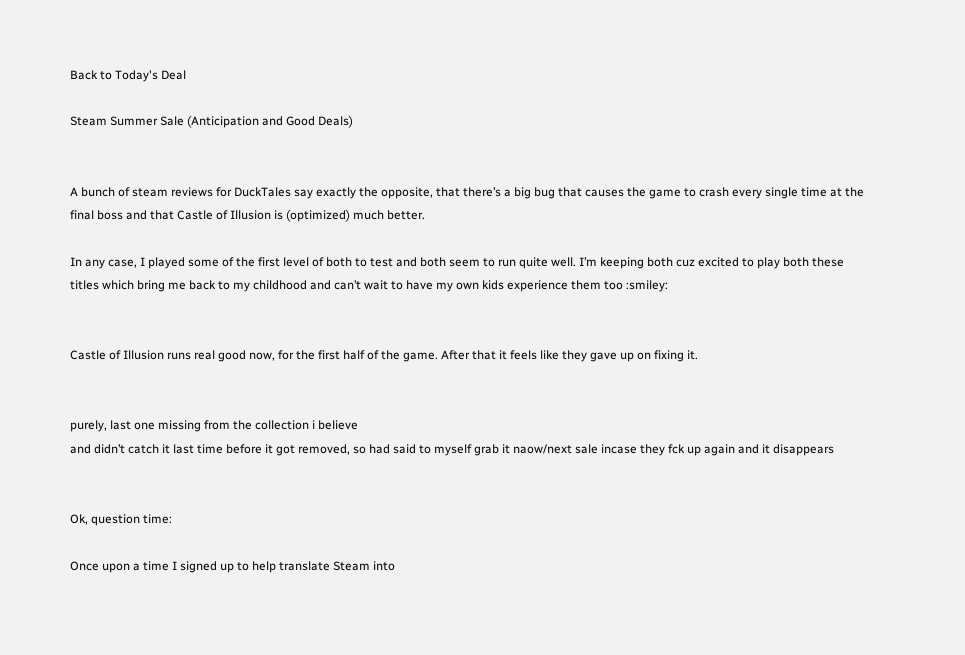Back to Today's Deal

Steam Summer Sale (Anticipation and Good Deals)


A bunch of steam reviews for DuckTales say exactly the opposite, that there’s a big bug that causes the game to crash every single time at the final boss and that Castle of Illusion is (optimized) much better.

In any case, I played some of the first level of both to test and both seem to run quite well. I’m keeping both cuz excited to play both these titles which bring me back to my childhood and can’t wait to have my own kids experience them too :smiley:


Castle of Illusion runs real good now, for the first half of the game. After that it feels like they gave up on fixing it.


purely, last one missing from the collection i believe
and didn’t catch it last time before it got removed, so had said to myself grab it naow/next sale incase they fck up again and it disappears


Ok, question time:

Once upon a time I signed up to help translate Steam into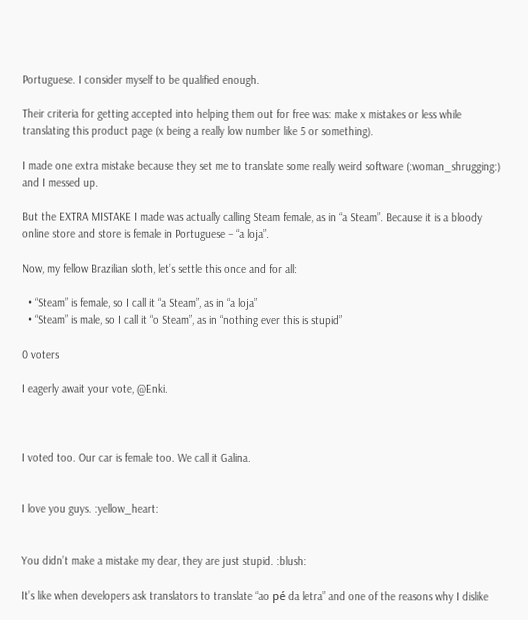Portuguese. I consider myself to be qualified enough.

Their criteria for getting accepted into helping them out for free was: make x mistakes or less while translating this product page (x being a really low number like 5 or something).

I made one extra mistake because they set me to translate some really weird software (:woman_shrugging:) and I messed up.

But the EXTRA MISTAKE I made was actually calling Steam female, as in “a Steam”. Because it is a bloody online store and store is female in Portuguese – “a loja”.

Now, my fellow Brazilian sloth, let’s settle this once and for all:

  • “Steam” is female, so I call it “a Steam”, as in “a loja”
  • “Steam” is male, so I call it “o Steam”, as in “nothing ever this is stupid”

0 voters

I eagerly await your vote, @Enki.



I voted too. Our car is female too. We call it Galina.


I love you guys. :yellow_heart:


You didn’t make a mistake my dear, they are just stupid. :blush:

It’s like when developers ask translators to translate “ao pé da letra” and one of the reasons why I dislike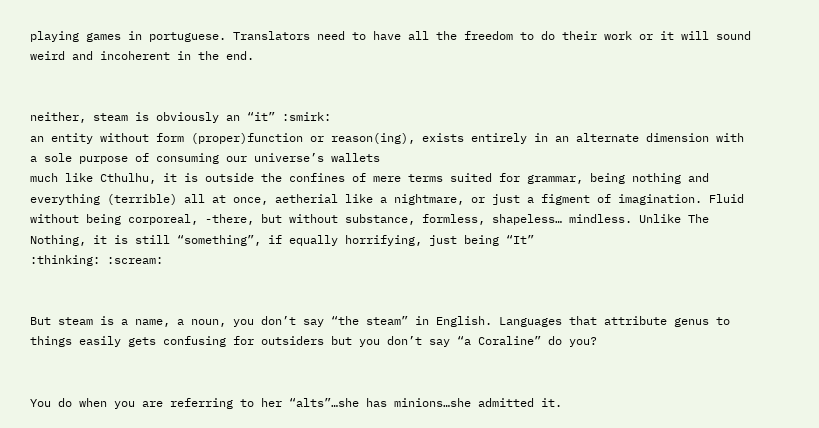playing games in portuguese. Translators need to have all the freedom to do their work or it will sound weird and incoherent in the end.


neither, steam is obviously an “it” :smirk:
an entity without form (proper)function or reason(ing), exists entirely in an alternate dimension with a sole purpose of consuming our universe’s wallets
much like Cthulhu, it is outside the confines of mere terms suited for grammar, being nothing and everything (terrible) all at once, aetherial like a nightmare, or just a figment of imagination. Fluid without being corporeal, -there, but without substance, formless, shapeless… mindless. Unlike The Nothing, it is still “something”, if equally horrifying, just being “It”
:thinking: :scream:


But steam is a name, a noun, you don’t say “the steam” in English. Languages that attribute genus to things easily gets confusing for outsiders but you don’t say “a Coraline” do you?


You do when you are referring to her “alts”…she has minions…she admitted it.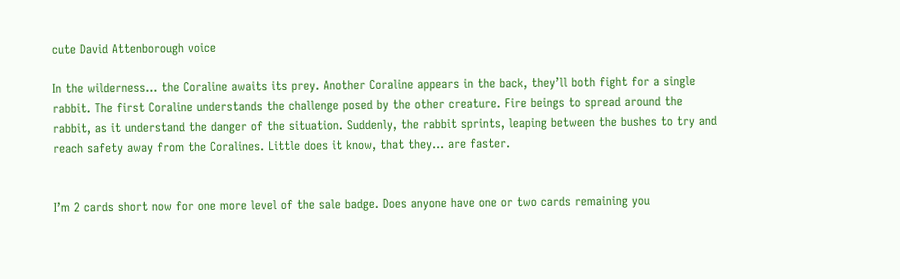cute David Attenborough voice

In the wilderness… the Coraline awaits its prey. Another Coraline appears in the back, they’ll both fight for a single rabbit. The first Coraline understands the challenge posed by the other creature. Fire beings to spread around the rabbit, as it understand the danger of the situation. Suddenly, the rabbit sprints, leaping between the bushes to try and reach safety away from the Coralines. Little does it know, that they… are faster.


I’m 2 cards short now for one more level of the sale badge. Does anyone have one or two cards remaining you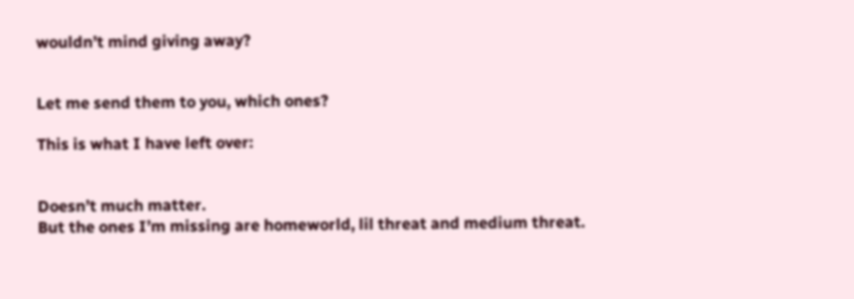wouldn’t mind giving away?


Let me send them to you, which ones?

This is what I have left over:


Doesn’t much matter.
But the ones I’m missing are homeworld, lil threat and medium threat.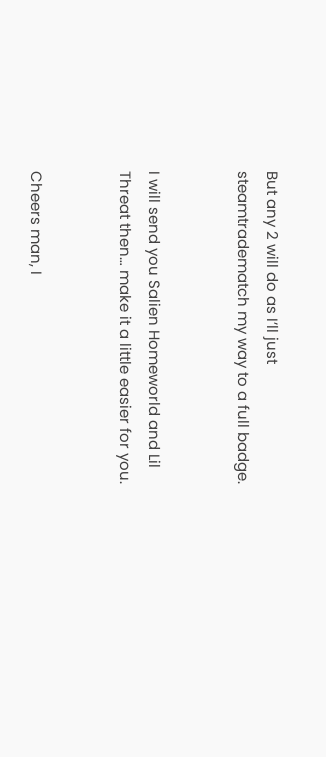But any 2 will do as I’ll just steamtradematch my way to a full badge.


I will send you Salien Homeworld and Lil Threat then… make it a little easier for you.


Cheers man, I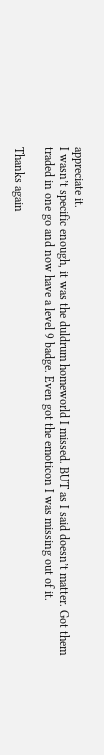appreciate it.
I wasn’t specific enough, it was the duldrum homeworld I missed. BUT as I said doesn’t matter. Got them traded in one go and now have a level 9 badge. Even got the emoticon I was missing out of it.

Thanks again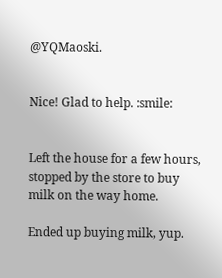@YQMaoski.


Nice! Glad to help. :smile:


Left the house for a few hours, stopped by the store to buy milk on the way home.

Ended up buying milk, yup.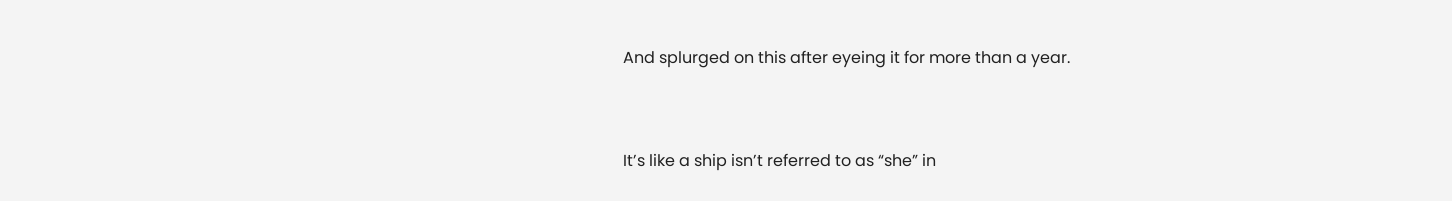And splurged on this after eyeing it for more than a year.


It’s like a ship isn’t referred to as “she” in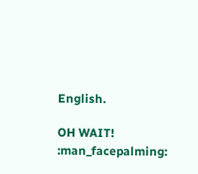English.

OH WAIT! :man_facepalming: